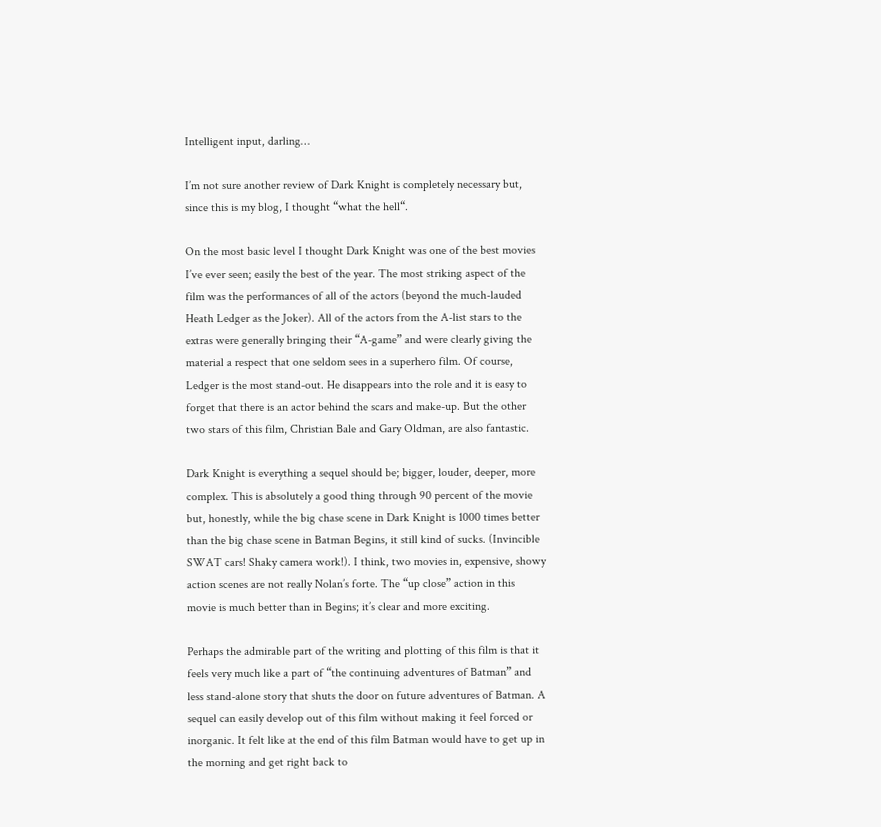Intelligent input, darling…

I’m not sure another review of Dark Knight is completely necessary but, since this is my blog, I thought “what the hell“.

On the most basic level I thought Dark Knight was one of the best movies I’ve ever seen; easily the best of the year. The most striking aspect of the film was the performances of all of the actors (beyond the much-lauded Heath Ledger as the Joker). All of the actors from the A-list stars to the extras were generally bringing their “A-game” and were clearly giving the material a respect that one seldom sees in a superhero film. Of course, Ledger is the most stand-out. He disappears into the role and it is easy to forget that there is an actor behind the scars and make-up. But the other two stars of this film, Christian Bale and Gary Oldman, are also fantastic.

Dark Knight is everything a sequel should be; bigger, louder, deeper, more complex. This is absolutely a good thing through 90 percent of the movie but, honestly, while the big chase scene in Dark Knight is 1000 times better than the big chase scene in Batman Begins, it still kind of sucks. (Invincible SWAT cars! Shaky camera work!). I think, two movies in, expensive, showy action scenes are not really Nolan’s forte. The “up close” action in this movie is much better than in Begins; it’s clear and more exciting.

Perhaps the admirable part of the writing and plotting of this film is that it feels very much like a part of “the continuing adventures of Batman” and less stand-alone story that shuts the door on future adventures of Batman. A sequel can easily develop out of this film without making it feel forced or inorganic. It felt like at the end of this film Batman would have to get up in the morning and get right back to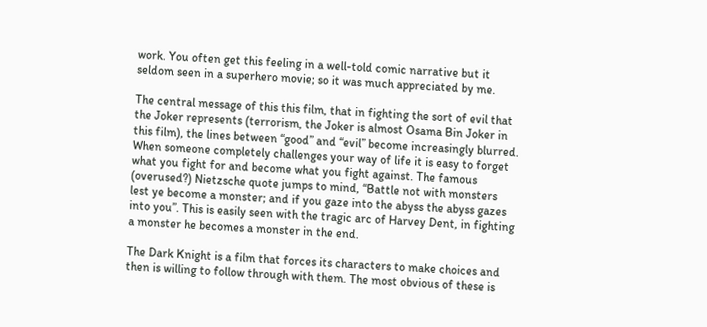work. You often get this feeling in a well-told comic narrative but it seldom seen in a superhero movie; so it was much appreciated by me.

The central message of this this film, that in fighting the sort of evil that the Joker represents (terrorism, the Joker is almost Osama Bin Joker in this film), the lines between “good” and “evil” become increasingly blurred. When someone completely challenges your way of life it is easy to forget what you fight for and become what you fight against. The famous (overused?) Nietzsche quote jumps to mind, “Battle not with monsters lest ye become a monster; and if you gaze into the abyss the abyss gazes into you”. This is easily seen with the tragic arc of Harvey Dent, in fighting a monster he becomes a monster in the end.

The Dark Knight is a film that forces its characters to make choices and then is willing to follow through with them. The most obvious of these is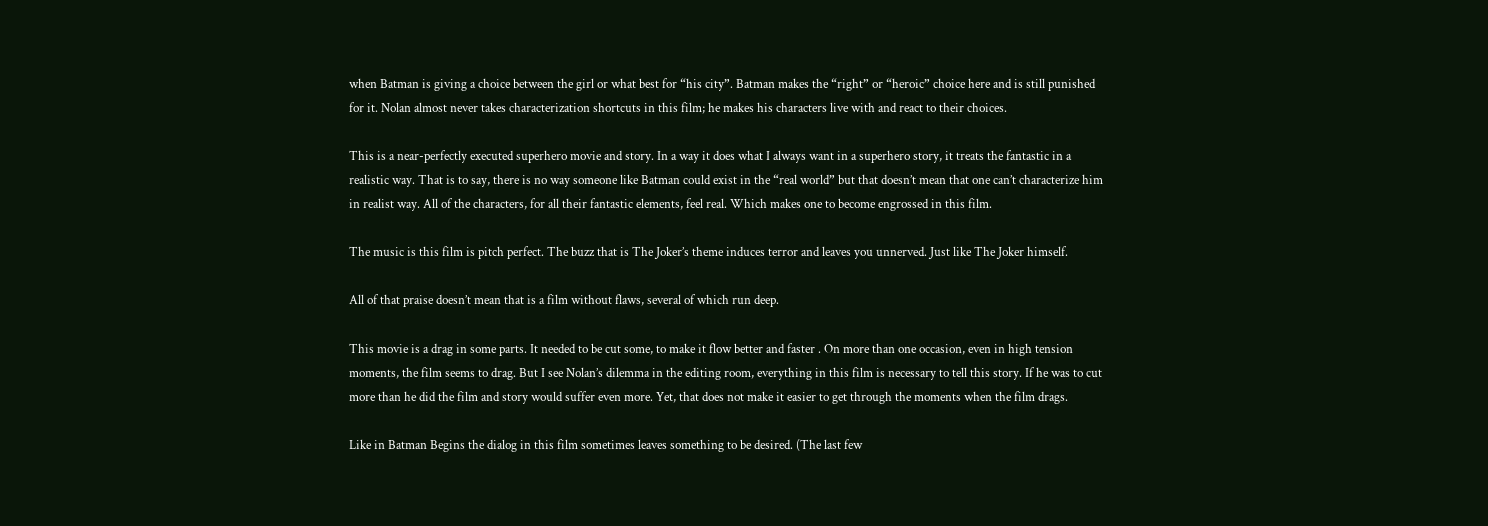when Batman is giving a choice between the girl or what best for “his city”. Batman makes the “right” or “heroic” choice here and is still punished for it. Nolan almost never takes characterization shortcuts in this film; he makes his characters live with and react to their choices.

This is a near-perfectly executed superhero movie and story. In a way it does what I always want in a superhero story, it treats the fantastic in a realistic way. That is to say, there is no way someone like Batman could exist in the “real world” but that doesn’t mean that one can’t characterize him in realist way. All of the characters, for all their fantastic elements, feel real. Which makes one to become engrossed in this film.

The music is this film is pitch perfect. The buzz that is The Joker’s theme induces terror and leaves you unnerved. Just like The Joker himself.

All of that praise doesn’t mean that is a film without flaws, several of which run deep.

This movie is a drag in some parts. It needed to be cut some, to make it flow better and faster . On more than one occasion, even in high tension moments, the film seems to drag. But I see Nolan’s dilemma in the editing room, everything in this film is necessary to tell this story. If he was to cut more than he did the film and story would suffer even more. Yet, that does not make it easier to get through the moments when the film drags.

Like in Batman Begins the dialog in this film sometimes leaves something to be desired. (The last few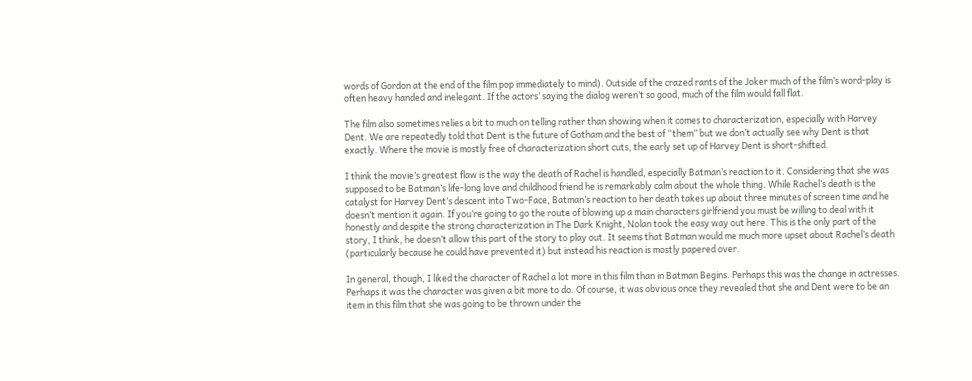words of Gordon at the end of the film pop immediately to mind). Outside of the crazed rants of the Joker much of the film’s word-play is often heavy handed and inelegant. If the actors’ saying the dialog weren’t so good, much of the film would fall flat.

The film also sometimes relies a bit to much on telling rather than showing when it comes to characterization, especially with Harvey Dent. We are repeatedly told that Dent is the future of Gotham and the best of “them” but we don’t actually see why Dent is that exactly. Where the movie is mostly free of characterization short cuts, the early set up of Harvey Dent is short-shifted.

I think the movie’s greatest flaw is the way the death of Rachel is handled, especially Batman’s reaction to it. Considering that she was supposed to be Batman’s life-long love and childhood friend he is remarkably calm about the whole thing. While Rachel’s death is the catalyst for Harvey Dent’s descent into Two-Face, Batman’s reaction to her death takes up about three minutes of screen time and he doesn’t mention it again. If you’re going to go the route of blowing up a main characters girlfriend you must be willing to deal with it honestly and despite the strong characterization in The Dark Knight, Nolan took the easy way out here. This is the only part of the story, I think, he doesn’t allow this part of the story to play out. It seems that Batman would me much more upset about Rachel’s death (particularly because he could have prevented it) but instead his reaction is mostly papered over.

In general, though, I liked the character of Rachel a lot more in this film than in Batman Begins. Perhaps this was the change in actresses. Perhaps it was the character was given a bit more to do. Of course, it was obvious once they revealed that she and Dent were to be an item in this film that she was going to be thrown under the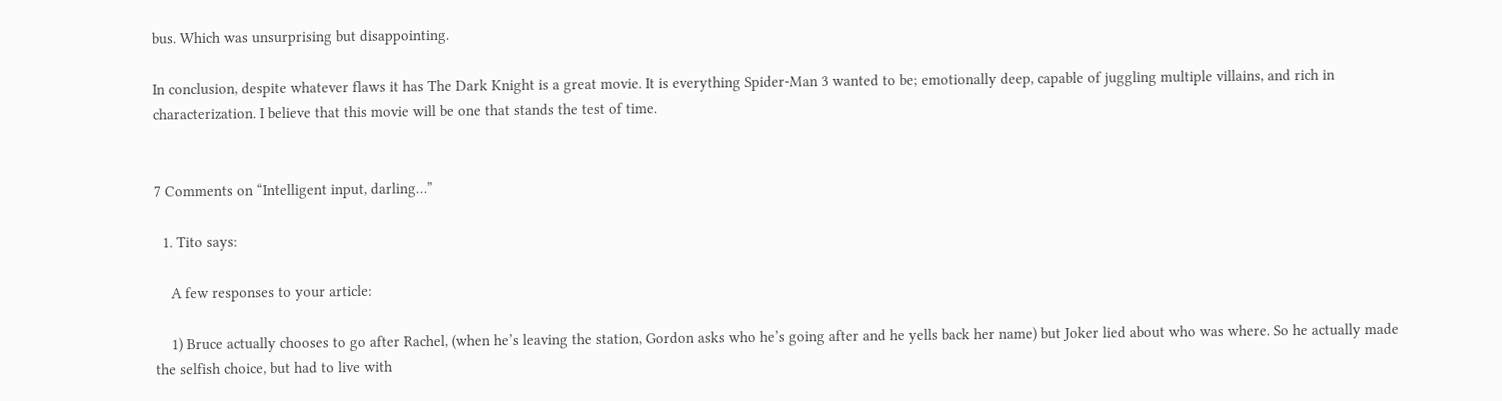bus. Which was unsurprising but disappointing.

In conclusion, despite whatever flaws it has The Dark Knight is a great movie. It is everything Spider-Man 3 wanted to be; emotionally deep, capable of juggling multiple villains, and rich in characterization. I believe that this movie will be one that stands the test of time.


7 Comments on “Intelligent input, darling…”

  1. Tito says:

    A few responses to your article:

    1) Bruce actually chooses to go after Rachel, (when he’s leaving the station, Gordon asks who he’s going after and he yells back her name) but Joker lied about who was where. So he actually made the selfish choice, but had to live with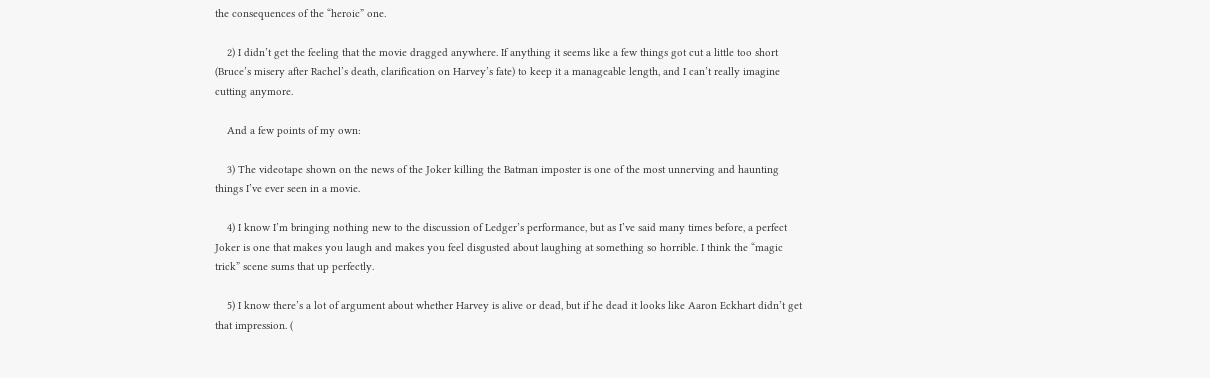the consequences of the “heroic” one.

    2) I didn’t get the feeling that the movie dragged anywhere. If anything it seems like a few things got cut a little too short (Bruce’s misery after Rachel’s death, clarification on Harvey’s fate) to keep it a manageable length, and I can’t really imagine cutting anymore.

    And a few points of my own:

    3) The videotape shown on the news of the Joker killing the Batman imposter is one of the most unnerving and haunting things I’ve ever seen in a movie.

    4) I know I’m bringing nothing new to the discussion of Ledger’s performance, but as I’ve said many times before, a perfect Joker is one that makes you laugh and makes you feel disgusted about laughing at something so horrible. I think the “magic trick” scene sums that up perfectly.

    5) I know there’s a lot of argument about whether Harvey is alive or dead, but if he dead it looks like Aaron Eckhart didn’t get that impression. (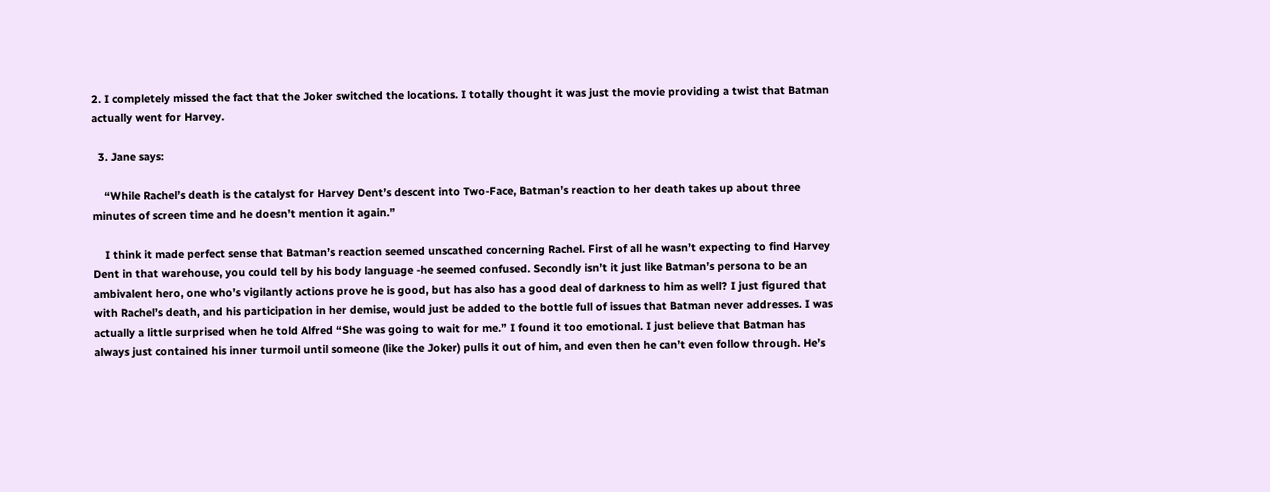2. I completely missed the fact that the Joker switched the locations. I totally thought it was just the movie providing a twist that Batman actually went for Harvey.

  3. Jane says:

    “While Rachel’s death is the catalyst for Harvey Dent’s descent into Two-Face, Batman’s reaction to her death takes up about three minutes of screen time and he doesn’t mention it again.”

    I think it made perfect sense that Batman’s reaction seemed unscathed concerning Rachel. First of all he wasn’t expecting to find Harvey Dent in that warehouse, you could tell by his body language -he seemed confused. Secondly isn’t it just like Batman’s persona to be an ambivalent hero, one who’s vigilantly actions prove he is good, but has also has a good deal of darkness to him as well? I just figured that with Rachel’s death, and his participation in her demise, would just be added to the bottle full of issues that Batman never addresses. I was actually a little surprised when he told Alfred “She was going to wait for me.” I found it too emotional. I just believe that Batman has always just contained his inner turmoil until someone (like the Joker) pulls it out of him, and even then he can’t even follow through. He’s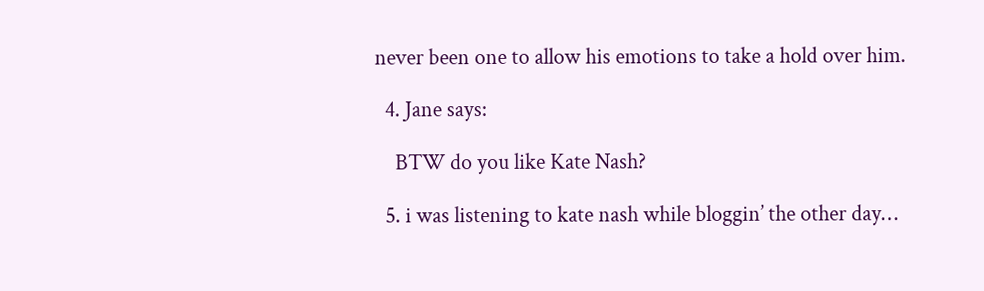never been one to allow his emotions to take a hold over him.

  4. Jane says:

    BTW do you like Kate Nash?

  5. i was listening to kate nash while bloggin’ the other day…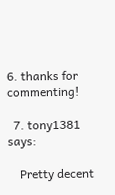6. thanks for commenting!

  7. tony1381 says:

    Pretty decent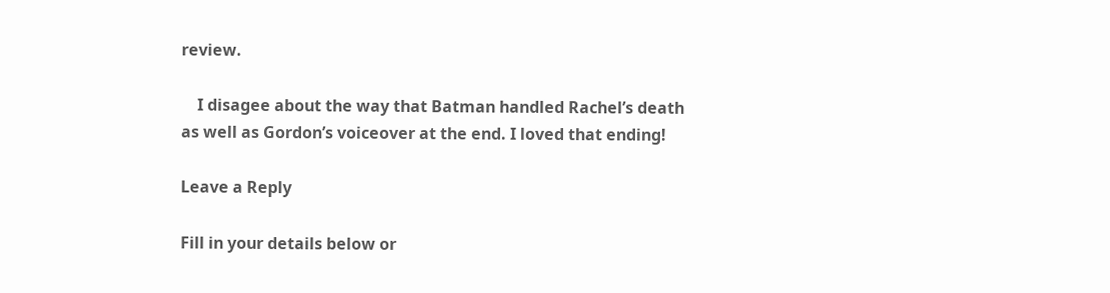review.

    I disagee about the way that Batman handled Rachel’s death as well as Gordon’s voiceover at the end. I loved that ending!

Leave a Reply

Fill in your details below or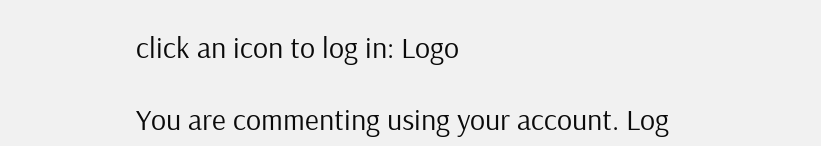click an icon to log in: Logo

You are commenting using your account. Log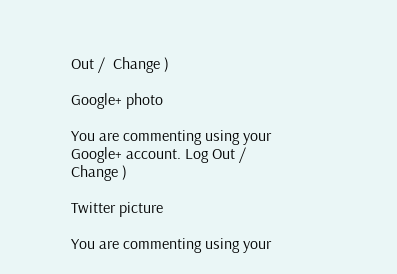Out /  Change )

Google+ photo

You are commenting using your Google+ account. Log Out /  Change )

Twitter picture

You are commenting using your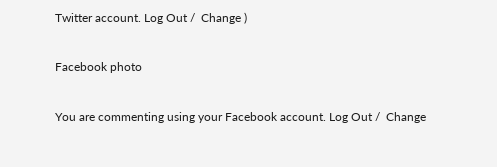Twitter account. Log Out /  Change )

Facebook photo

You are commenting using your Facebook account. Log Out /  Change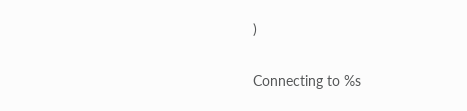)


Connecting to %s